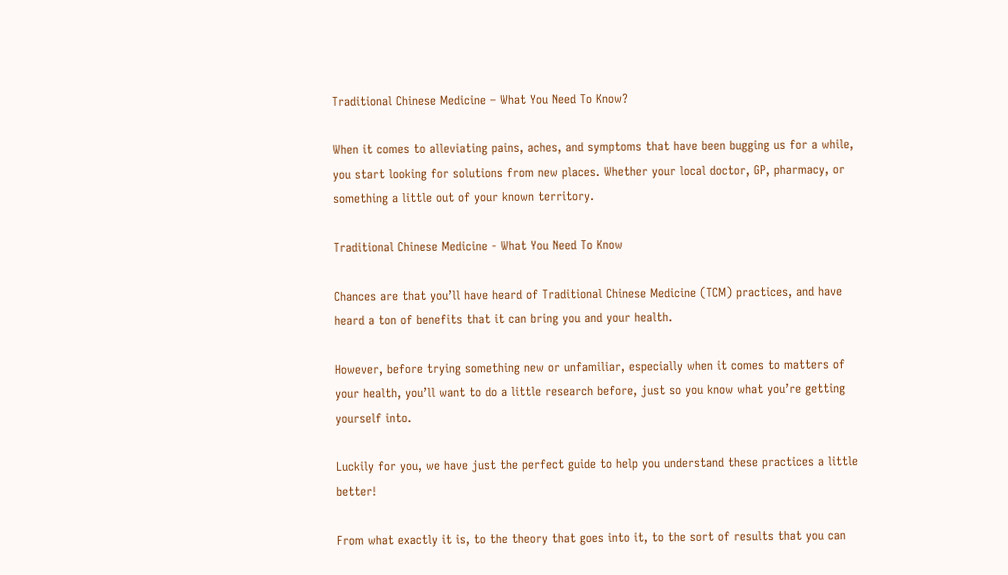Traditional Chinese Medicine – What You Need To Know?

When it comes to alleviating pains, aches, and symptoms that have been bugging us for a while, you start looking for solutions from new places. Whether your local doctor, GP, pharmacy, or something a little out of your known territory.

Traditional Chinese Medicine - What You Need To Know

Chances are that you’ll have heard of Traditional Chinese Medicine (TCM) practices, and have heard a ton of benefits that it can bring you and your health.

However, before trying something new or unfamiliar, especially when it comes to matters of your health, you’ll want to do a little research before, just so you know what you’re getting yourself into.

Luckily for you, we have just the perfect guide to help you understand these practices a little better!

From what exactly it is, to the theory that goes into it, to the sort of results that you can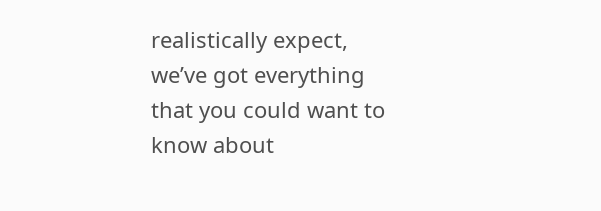realistically expect, we’ve got everything that you could want to know about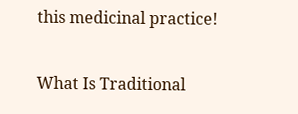this medicinal practice!

What Is Traditional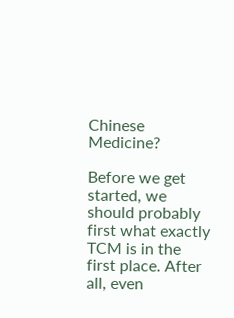Chinese Medicine?

Before we get started, we should probably first what exactly TCM is in the first place. After all, even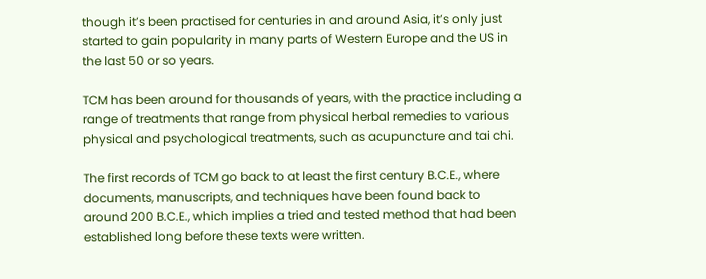though it’s been practised for centuries in and around Asia, it’s only just started to gain popularity in many parts of Western Europe and the US in the last 50 or so years.

TCM has been around for thousands of years, with the practice including a range of treatments that range from physical herbal remedies to various physical and psychological treatments, such as acupuncture and tai chi.

The first records of TCM go back to at least the first century B.C.E., where documents, manuscripts, and techniques have been found back to around 200 B.C.E., which implies a tried and tested method that had been established long before these texts were written.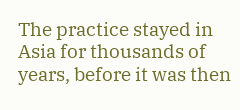The practice stayed in Asia for thousands of years, before it was then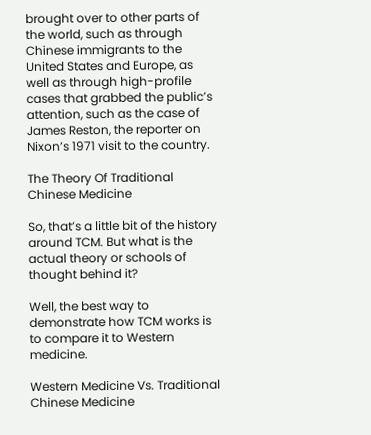brought over to other parts of the world, such as through Chinese immigrants to the United States and Europe, as well as through high-profile cases that grabbed the public’s attention, such as the case of James Reston, the reporter on Nixon’s 1971 visit to the country.

The Theory Of Traditional Chinese Medicine

So, that’s a little bit of the history around TCM. But what is the actual theory or schools of thought behind it?

Well, the best way to demonstrate how TCM works is to compare it to Western medicine.

Western Medicine Vs. Traditional Chinese Medicine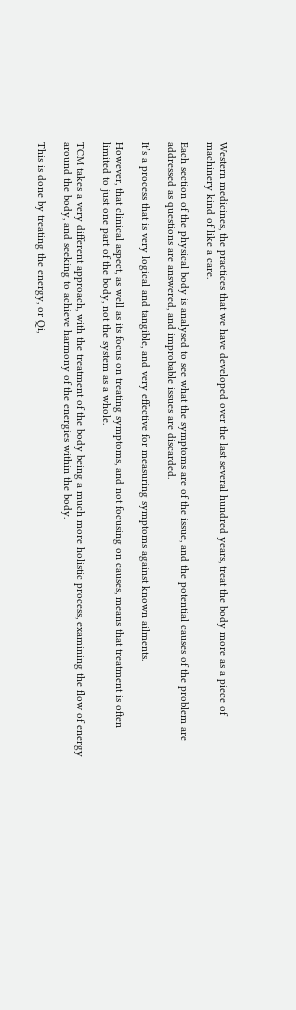Western medicines, the practices that we have developed over the last several hundred years, treat the body more as a piece of machinery kind of like a care.

Each section of the physical body is analysed to see what the symptoms are of the issue, and the potential causes of the problem are addressed as questions are answered, and improbable issues are discarded.

It’s a process that is very logical and tangible, and very effective for measuring symptoms against known ailments.

However, that clinical aspect, as well as its focus on treating symptoms, and not focusing on causes, means that treatment is often limited to just one part of the body, not the system as a whole.

TCM takes a very different approach, with the treatment of the body being a much more holistic process, examining the flow of energy around the body, and seeking to achieve harmony of the energies within the body.

This is done by treating the energy, or Qi,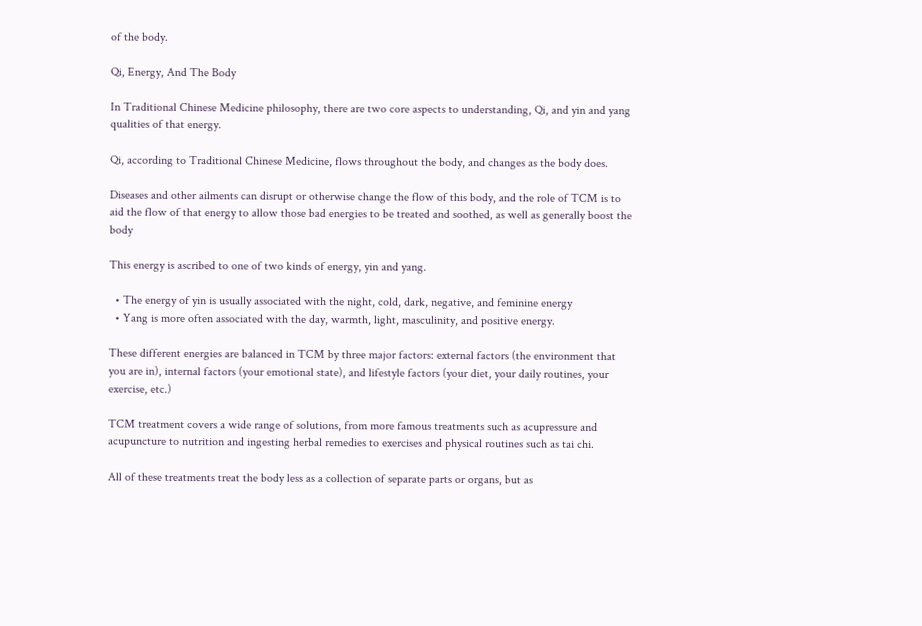of the body.

Qi, Energy, And The Body

In Traditional Chinese Medicine philosophy, there are two core aspects to understanding, Qi, and yin and yang qualities of that energy.

Qi, according to Traditional Chinese Medicine, flows throughout the body, and changes as the body does.

Diseases and other ailments can disrupt or otherwise change the flow of this body, and the role of TCM is to aid the flow of that energy to allow those bad energies to be treated and soothed, as well as generally boost the body

This energy is ascribed to one of two kinds of energy, yin and yang.

  • The energy of yin is usually associated with the night, cold, dark, negative, and feminine energy
  • Yang is more often associated with the day, warmth, light, masculinity, and positive energy.

These different energies are balanced in TCM by three major factors: external factors (the environment that you are in), internal factors (your emotional state), and lifestyle factors (your diet, your daily routines, your exercise, etc.)

TCM treatment covers a wide range of solutions, from more famous treatments such as acupressure and acupuncture to nutrition and ingesting herbal remedies to exercises and physical routines such as tai chi.

All of these treatments treat the body less as a collection of separate parts or organs, but as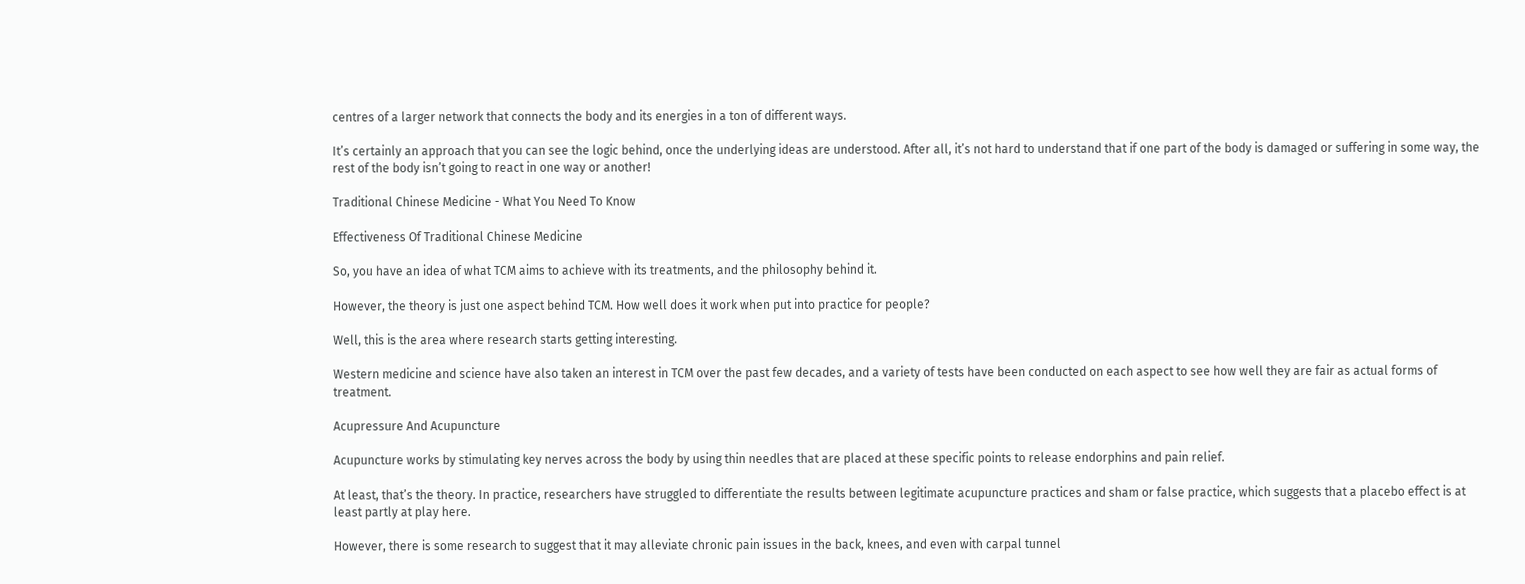centres of a larger network that connects the body and its energies in a ton of different ways.

It’s certainly an approach that you can see the logic behind, once the underlying ideas are understood. After all, it’s not hard to understand that if one part of the body is damaged or suffering in some way, the rest of the body isn’t going to react in one way or another!

Traditional Chinese Medicine - What You Need To Know

Effectiveness Of Traditional Chinese Medicine

So, you have an idea of what TCM aims to achieve with its treatments, and the philosophy behind it.

However, the theory is just one aspect behind TCM. How well does it work when put into practice for people?

Well, this is the area where research starts getting interesting.

Western medicine and science have also taken an interest in TCM over the past few decades, and a variety of tests have been conducted on each aspect to see how well they are fair as actual forms of treatment.

Acupressure And Acupuncture

Acupuncture works by stimulating key nerves across the body by using thin needles that are placed at these specific points to release endorphins and pain relief.

At least, that’s the theory. In practice, researchers have struggled to differentiate the results between legitimate acupuncture practices and sham or false practice, which suggests that a placebo effect is at least partly at play here.

However, there is some research to suggest that it may alleviate chronic pain issues in the back, knees, and even with carpal tunnel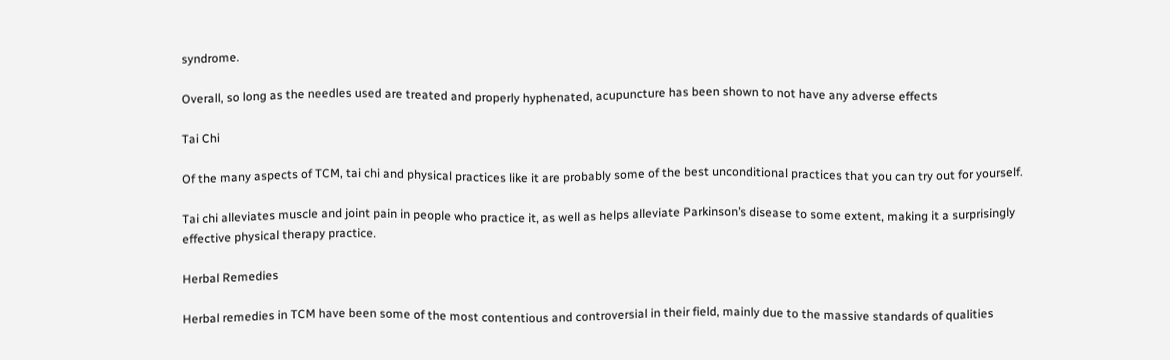syndrome.

Overall, so long as the needles used are treated and properly hyphenated, acupuncture has been shown to not have any adverse effects

Tai Chi

Of the many aspects of TCM, tai chi and physical practices like it are probably some of the best unconditional practices that you can try out for yourself.

Tai chi alleviates muscle and joint pain in people who practice it, as well as helps alleviate Parkinson’s disease to some extent, making it a surprisingly effective physical therapy practice.

Herbal Remedies

Herbal remedies in TCM have been some of the most contentious and controversial in their field, mainly due to the massive standards of qualities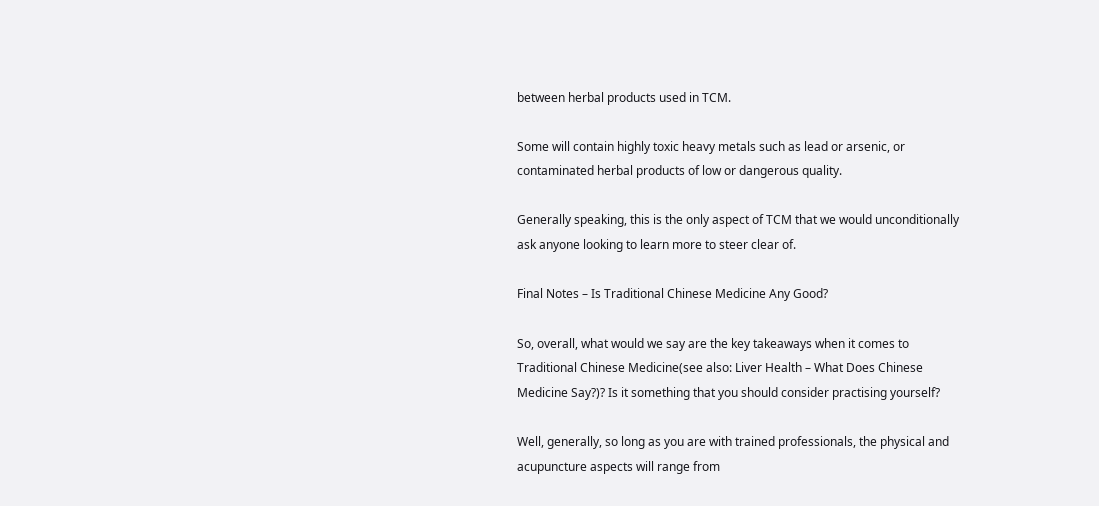between herbal products used in TCM.

Some will contain highly toxic heavy metals such as lead or arsenic, or contaminated herbal products of low or dangerous quality.

Generally speaking, this is the only aspect of TCM that we would unconditionally ask anyone looking to learn more to steer clear of.

Final Notes – Is Traditional Chinese Medicine Any Good?

So, overall, what would we say are the key takeaways when it comes to Traditional Chinese Medicine(see also: Liver Health – What Does Chinese Medicine Say?)? Is it something that you should consider practising yourself?

Well, generally, so long as you are with trained professionals, the physical and acupuncture aspects will range from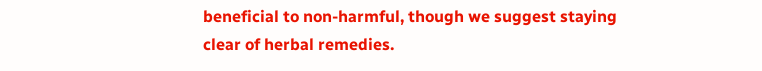beneficial to non-harmful, though we suggest staying clear of herbal remedies.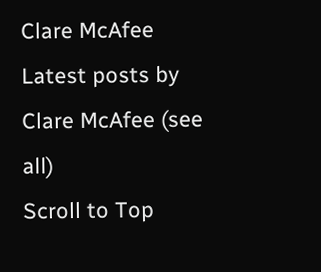Clare McAfee
Latest posts by Clare McAfee (see all)
Scroll to Top